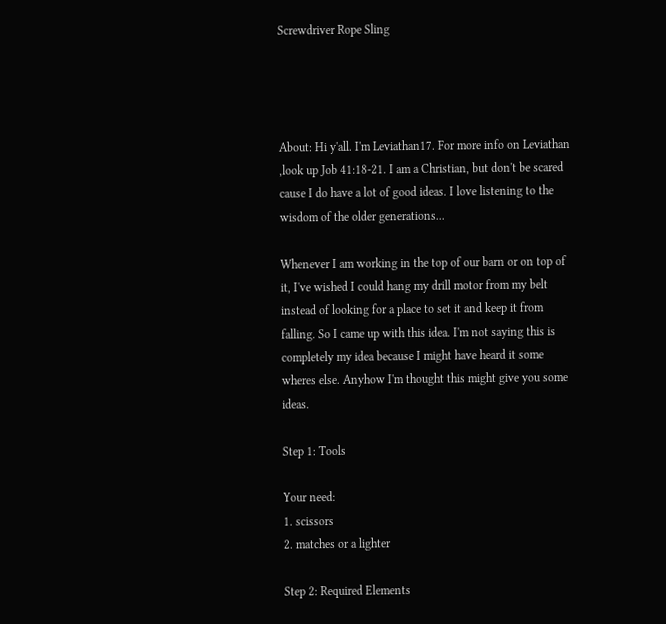Screwdriver Rope Sling




About: Hi y'all. I'm Leviathan17. For more info on Leviathan ,look up Job 41:18-21. I am a Christian, but don't be scared cause I do have a lot of good ideas. I love listening to the wisdom of the older generations...

Whenever I am working in the top of our barn or on top of it, I've wished I could hang my drill motor from my belt instead of looking for a place to set it and keep it from falling. So I came up with this idea. I'm not saying this is completely my idea because I might have heard it some wheres else. Anyhow I'm thought this might give you some ideas.

Step 1: Tools

Your need:
1. scissors
2. matches or a lighter

Step 2: Required Elements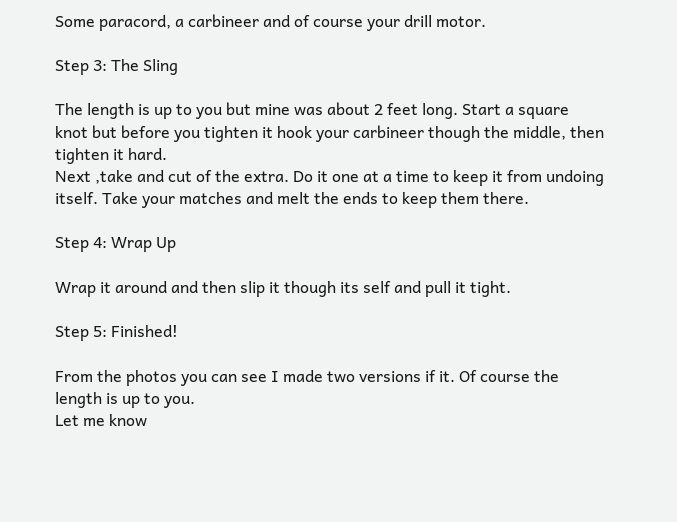Some paracord, a carbineer and of course your drill motor.

Step 3: The Sling

The length is up to you but mine was about 2 feet long. Start a square knot but before you tighten it hook your carbineer though the middle, then tighten it hard.
Next ,take and cut of the extra. Do it one at a time to keep it from undoing itself. Take your matches and melt the ends to keep them there.

Step 4: Wrap Up

Wrap it around and then slip it though its self and pull it tight.

Step 5: Finished!

From the photos you can see I made two versions if it. Of course the length is up to you.
Let me know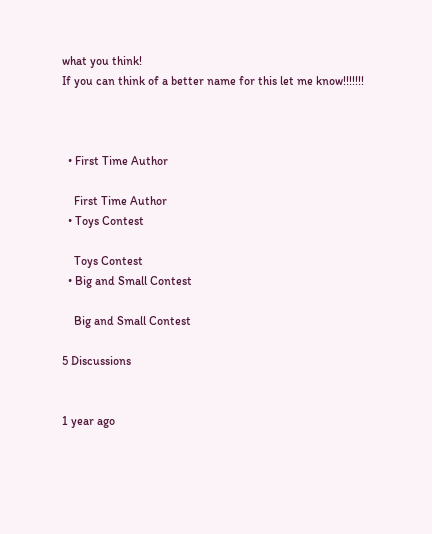what you think!
If you can think of a better name for this let me know!!!!!!!



  • First Time Author

    First Time Author
  • Toys Contest

    Toys Contest
  • Big and Small Contest

    Big and Small Contest

5 Discussions


1 year ago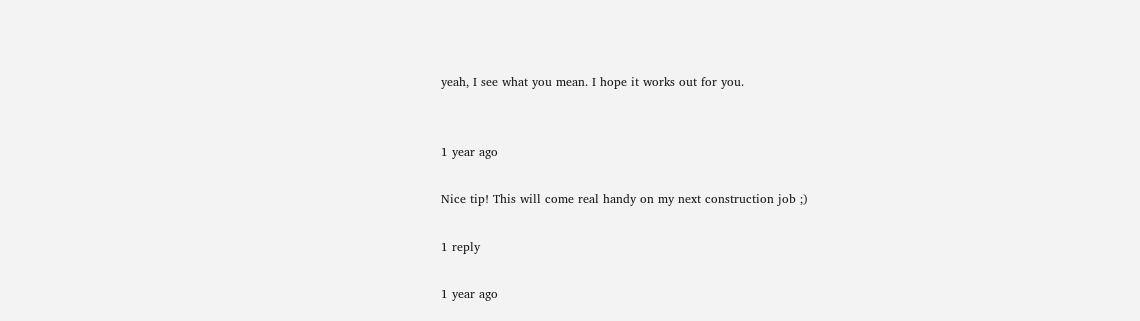yeah, I see what you mean. I hope it works out for you.


1 year ago

Nice tip! This will come real handy on my next construction job ;)

1 reply

1 year ago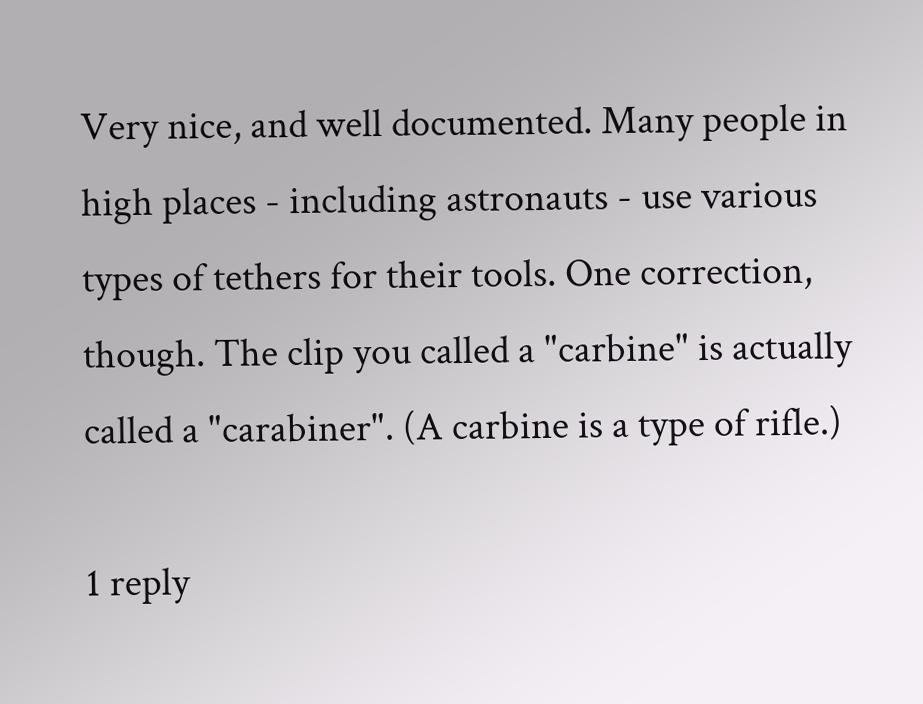Very nice, and well documented. Many people in high places - including astronauts - use various types of tethers for their tools. One correction, though. The clip you called a "carbine" is actually called a "carabiner". (A carbine is a type of rifle.)

1 reply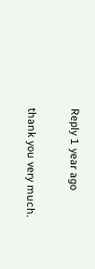Reply 1 year ago

thank you very much.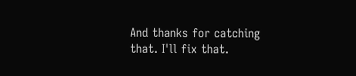And thanks for catching that. I'll fix that.